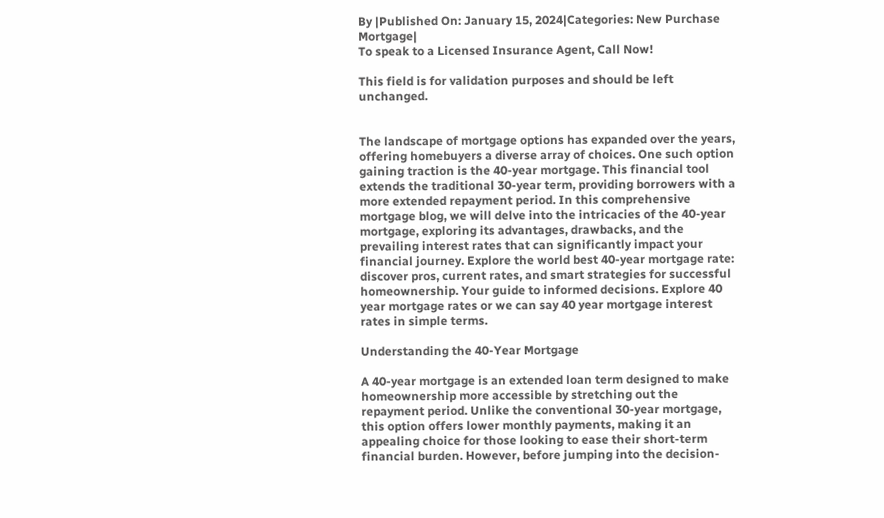By |Published On: January 15, 2024|Categories: New Purchase Mortgage|
To speak to a Licensed Insurance Agent, Call Now!

This field is for validation purposes and should be left unchanged.


The landscape of mortgage options has expanded over the years, offering homebuyers a diverse array of choices. One such option gaining traction is the 40-year mortgage. This financial tool extends the traditional 30-year term, providing borrowers with a more extended repayment period. In this comprehensive mortgage blog, we will delve into the intricacies of the 40-year mortgage, exploring its advantages, drawbacks, and the prevailing interest rates that can significantly impact your financial journey. Explore the world best 40-year mortgage rate: discover pros, current rates, and smart strategies for successful homeownership. Your guide to informed decisions. Explore 40 year mortgage rates or we can say 40 year mortgage interest rates in simple terms.

Understanding the 40-Year Mortgage

A 40-year mortgage is an extended loan term designed to make homeownership more accessible by stretching out the repayment period. Unlike the conventional 30-year mortgage, this option offers lower monthly payments, making it an appealing choice for those looking to ease their short-term financial burden. However, before jumping into the decision-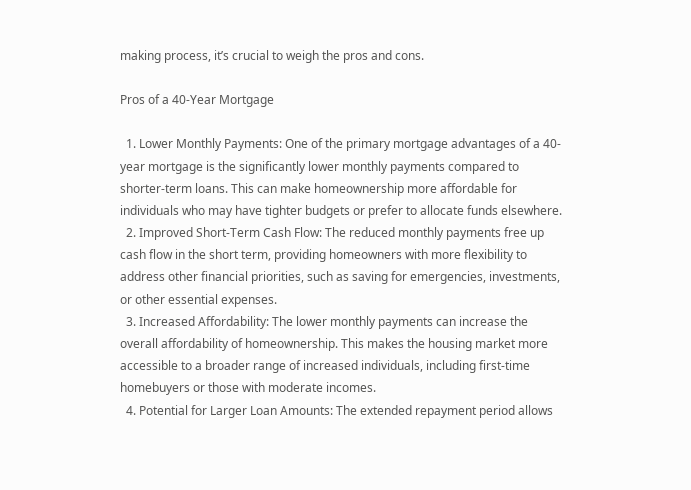making process, it’s crucial to weigh the pros and cons.

Pros of a 40-Year Mortgage

  1. Lower Monthly Payments: One of the primary mortgage advantages of a 40-year mortgage is the significantly lower monthly payments compared to shorter-term loans. This can make homeownership more affordable for individuals who may have tighter budgets or prefer to allocate funds elsewhere.
  2. Improved Short-Term Cash Flow: The reduced monthly payments free up cash flow in the short term, providing homeowners with more flexibility to address other financial priorities, such as saving for emergencies, investments, or other essential expenses.
  3. Increased Affordability: The lower monthly payments can increase the overall affordability of homeownership. This makes the housing market more accessible to a broader range of increased individuals, including first-time homebuyers or those with moderate incomes.
  4. Potential for Larger Loan Amounts: The extended repayment period allows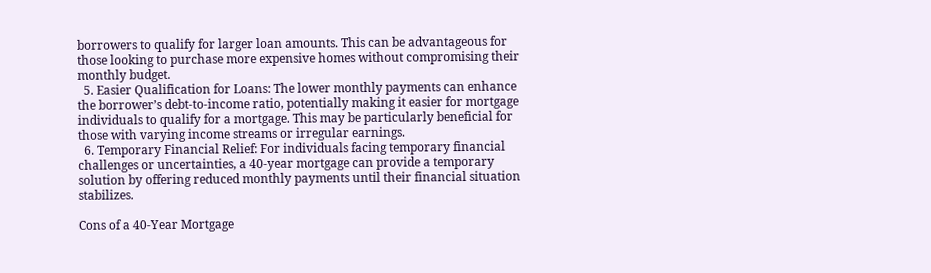borrowers to qualify for larger loan amounts. This can be advantageous for those looking to purchase more expensive homes without compromising their monthly budget.
  5. Easier Qualification for Loans: The lower monthly payments can enhance the borrower’s debt-to-income ratio, potentially making it easier for mortgage individuals to qualify for a mortgage. This may be particularly beneficial for those with varying income streams or irregular earnings.
  6. Temporary Financial Relief: For individuals facing temporary financial challenges or uncertainties, a 40-year mortgage can provide a temporary solution by offering reduced monthly payments until their financial situation stabilizes.

Cons of a 40-Year Mortgage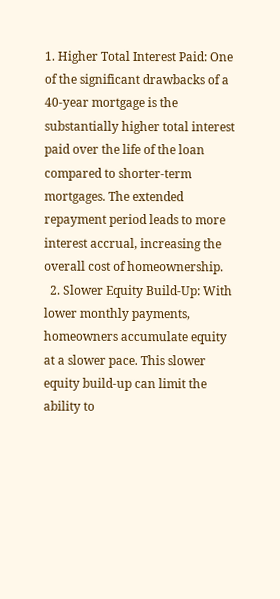1. Higher Total Interest Paid: One of the significant drawbacks of a 40-year mortgage is the substantially higher total interest paid over the life of the loan compared to shorter-term mortgages. The extended repayment period leads to more interest accrual, increasing the overall cost of homeownership.
  2. Slower Equity Build-Up: With lower monthly payments, homeowners accumulate equity at a slower pace. This slower equity build-up can limit the ability to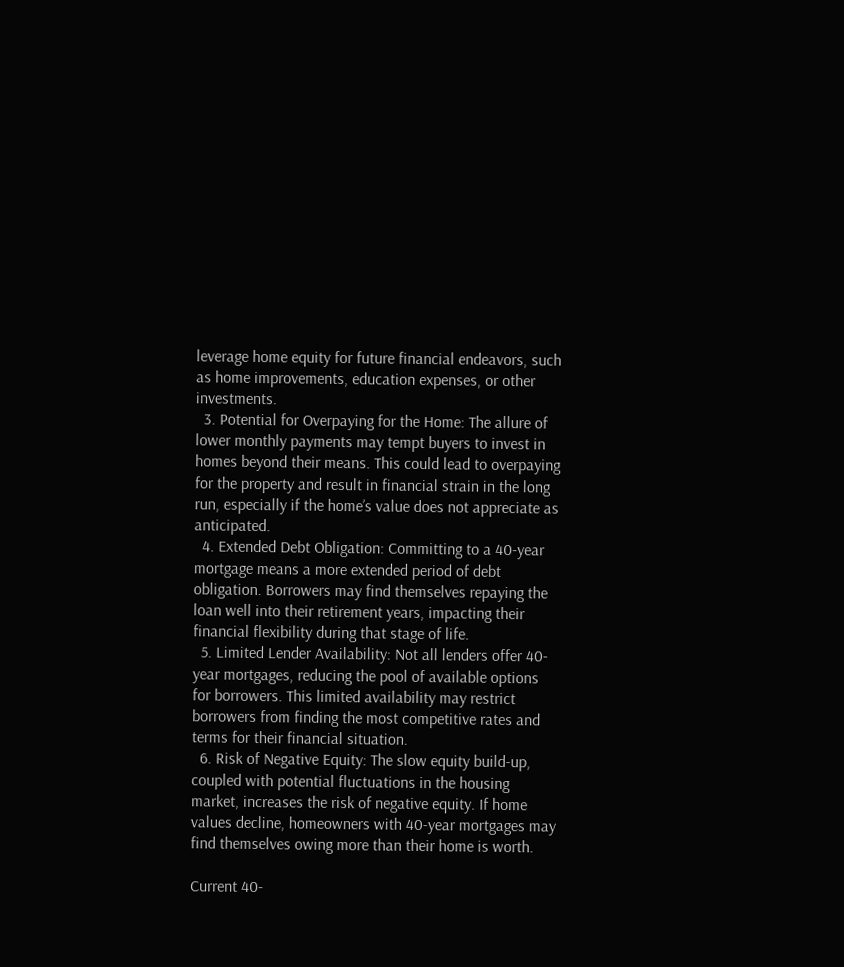leverage home equity for future financial endeavors, such as home improvements, education expenses, or other investments.
  3. Potential for Overpaying for the Home: The allure of lower monthly payments may tempt buyers to invest in homes beyond their means. This could lead to overpaying for the property and result in financial strain in the long run, especially if the home’s value does not appreciate as anticipated.
  4. Extended Debt Obligation: Committing to a 40-year mortgage means a more extended period of debt obligation. Borrowers may find themselves repaying the loan well into their retirement years, impacting their financial flexibility during that stage of life.
  5. Limited Lender Availability: Not all lenders offer 40-year mortgages, reducing the pool of available options for borrowers. This limited availability may restrict borrowers from finding the most competitive rates and terms for their financial situation.
  6. Risk of Negative Equity: The slow equity build-up, coupled with potential fluctuations in the housing market, increases the risk of negative equity. If home values decline, homeowners with 40-year mortgages may find themselves owing more than their home is worth.

Current 40-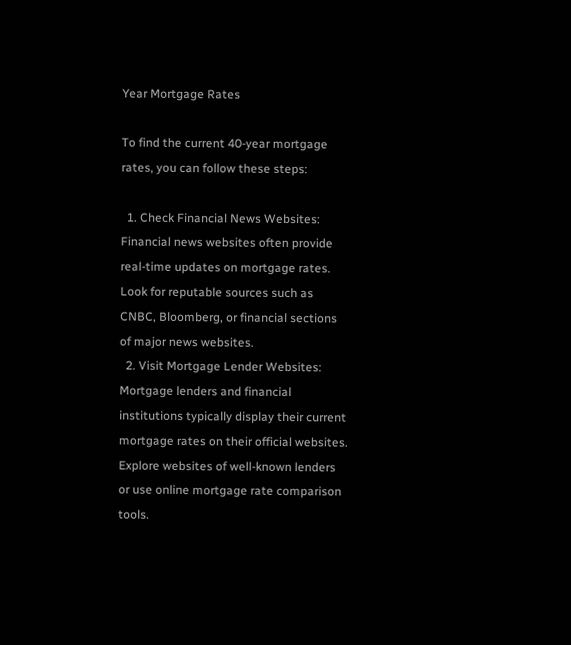Year Mortgage Rates

To find the current 40-year mortgage rates, you can follow these steps:

  1. Check Financial News Websites: Financial news websites often provide real-time updates on mortgage rates. Look for reputable sources such as CNBC, Bloomberg, or financial sections of major news websites.
  2. Visit Mortgage Lender Websites: Mortgage lenders and financial institutions typically display their current mortgage rates on their official websites. Explore websites of well-known lenders or use online mortgage rate comparison tools.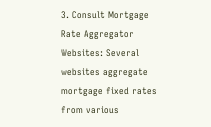3. Consult Mortgage Rate Aggregator Websites: Several websites aggregate mortgage fixed rates from various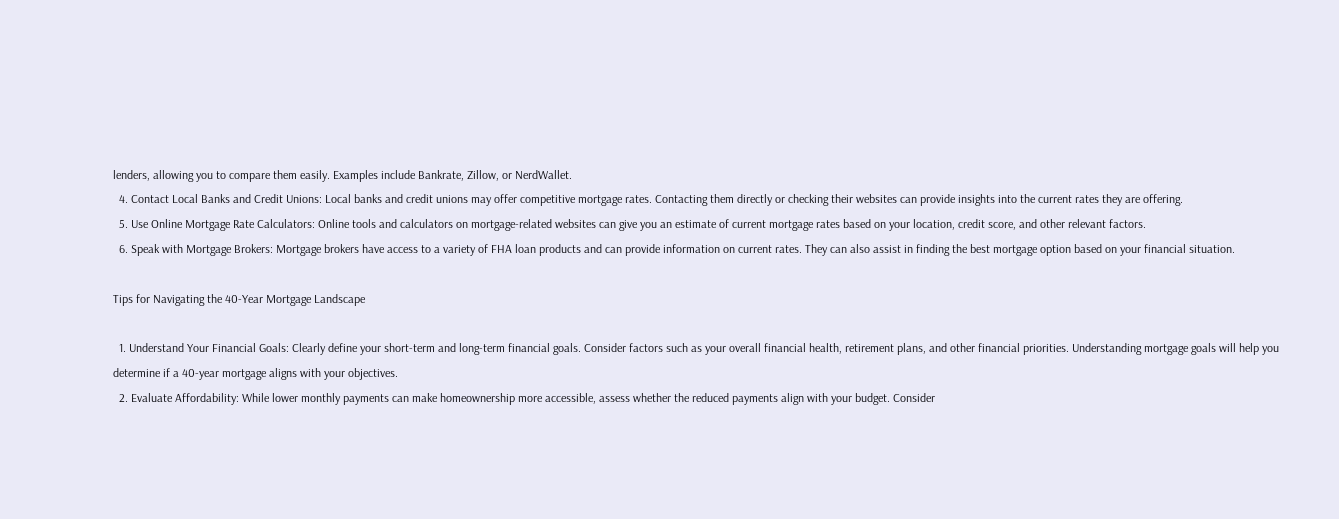lenders, allowing you to compare them easily. Examples include Bankrate, Zillow, or NerdWallet.
  4. Contact Local Banks and Credit Unions: Local banks and credit unions may offer competitive mortgage rates. Contacting them directly or checking their websites can provide insights into the current rates they are offering.
  5. Use Online Mortgage Rate Calculators: Online tools and calculators on mortgage-related websites can give you an estimate of current mortgage rates based on your location, credit score, and other relevant factors.
  6. Speak with Mortgage Brokers: Mortgage brokers have access to a variety of FHA loan products and can provide information on current rates. They can also assist in finding the best mortgage option based on your financial situation.

Tips for Navigating the 40-Year Mortgage Landscape

  1. Understand Your Financial Goals: Clearly define your short-term and long-term financial goals. Consider factors such as your overall financial health, retirement plans, and other financial priorities. Understanding mortgage goals will help you determine if a 40-year mortgage aligns with your objectives.
  2. Evaluate Affordability: While lower monthly payments can make homeownership more accessible, assess whether the reduced payments align with your budget. Consider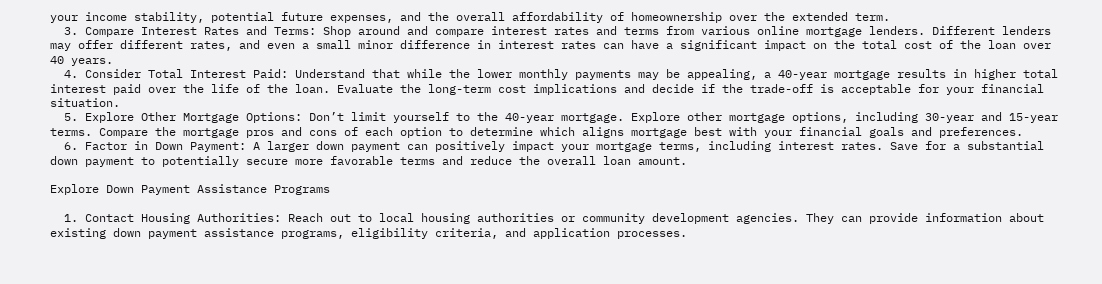your income stability, potential future expenses, and the overall affordability of homeownership over the extended term.
  3. Compare Interest Rates and Terms: Shop around and compare interest rates and terms from various online mortgage lenders. Different lenders may offer different rates, and even a small minor difference in interest rates can have a significant impact on the total cost of the loan over 40 years.
  4. Consider Total Interest Paid: Understand that while the lower monthly payments may be appealing, a 40-year mortgage results in higher total interest paid over the life of the loan. Evaluate the long-term cost implications and decide if the trade-off is acceptable for your financial situation.
  5. Explore Other Mortgage Options: Don’t limit yourself to the 40-year mortgage. Explore other mortgage options, including 30-year and 15-year terms. Compare the mortgage pros and cons of each option to determine which aligns mortgage best with your financial goals and preferences.
  6. Factor in Down Payment: A larger down payment can positively impact your mortgage terms, including interest rates. Save for a substantial down payment to potentially secure more favorable terms and reduce the overall loan amount.

Explore Down Payment Assistance Programs

  1. Contact Housing Authorities: Reach out to local housing authorities or community development agencies. They can provide information about existing down payment assistance programs, eligibility criteria, and application processes.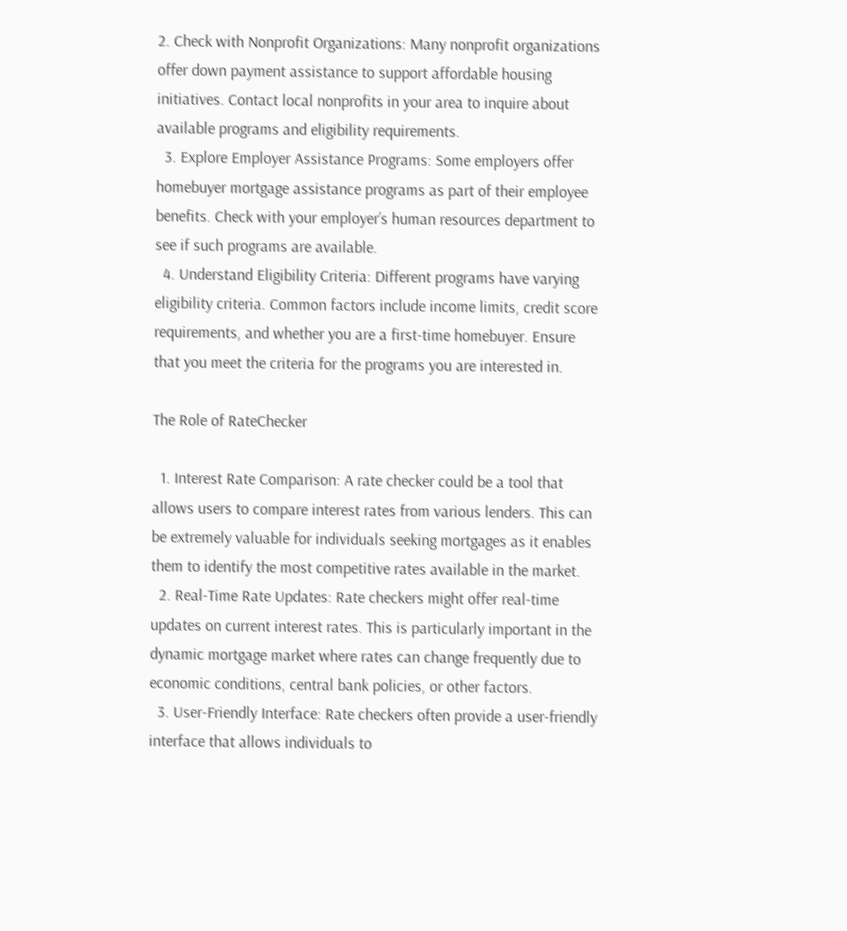2. Check with Nonprofit Organizations: Many nonprofit organizations offer down payment assistance to support affordable housing initiatives. Contact local nonprofits in your area to inquire about available programs and eligibility requirements.
  3. Explore Employer Assistance Programs: Some employers offer homebuyer mortgage assistance programs as part of their employee benefits. Check with your employer’s human resources department to see if such programs are available.
  4. Understand Eligibility Criteria: Different programs have varying eligibility criteria. Common factors include income limits, credit score requirements, and whether you are a first-time homebuyer. Ensure that you meet the criteria for the programs you are interested in.

The Role of RateChecker

  1. Interest Rate Comparison: A rate checker could be a tool that allows users to compare interest rates from various lenders. This can be extremely valuable for individuals seeking mortgages as it enables them to identify the most competitive rates available in the market.
  2. Real-Time Rate Updates: Rate checkers might offer real-time updates on current interest rates. This is particularly important in the dynamic mortgage market where rates can change frequently due to economic conditions, central bank policies, or other factors.
  3. User-Friendly Interface: Rate checkers often provide a user-friendly interface that allows individuals to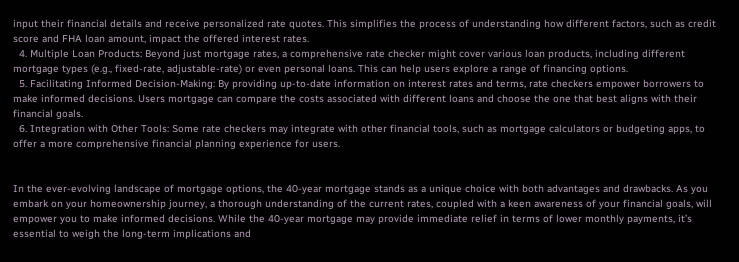input their financial details and receive personalized rate quotes. This simplifies the process of understanding how different factors, such as credit score and FHA loan amount, impact the offered interest rates.
  4. Multiple Loan Products: Beyond just mortgage rates, a comprehensive rate checker might cover various loan products, including different mortgage types (e.g., fixed-rate, adjustable-rate) or even personal loans. This can help users explore a range of financing options.
  5. Facilitating Informed Decision-Making: By providing up-to-date information on interest rates and terms, rate checkers empower borrowers to make informed decisions. Users mortgage can compare the costs associated with different loans and choose the one that best aligns with their financial goals.
  6. Integration with Other Tools: Some rate checkers may integrate with other financial tools, such as mortgage calculators or budgeting apps, to offer a more comprehensive financial planning experience for users.


In the ever-evolving landscape of mortgage options, the 40-year mortgage stands as a unique choice with both advantages and drawbacks. As you embark on your homeownership journey, a thorough understanding of the current rates, coupled with a keen awareness of your financial goals, will empower you to make informed decisions. While the 40-year mortgage may provide immediate relief in terms of lower monthly payments, it’s essential to weigh the long-term implications and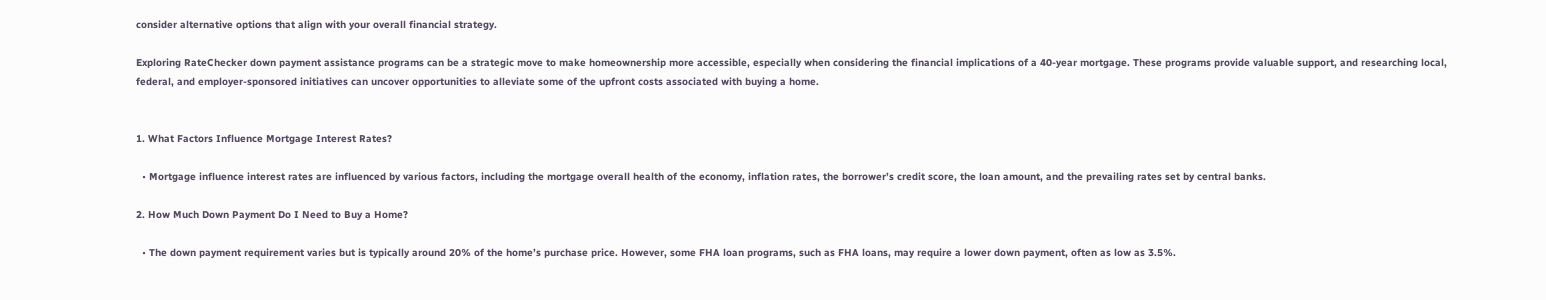consider alternative options that align with your overall financial strategy.

Exploring RateChecker down payment assistance programs can be a strategic move to make homeownership more accessible, especially when considering the financial implications of a 40-year mortgage. These programs provide valuable support, and researching local, federal, and employer-sponsored initiatives can uncover opportunities to alleviate some of the upfront costs associated with buying a home.


1. What Factors Influence Mortgage Interest Rates?

  • Mortgage influence interest rates are influenced by various factors, including the mortgage overall health of the economy, inflation rates, the borrower’s credit score, the loan amount, and the prevailing rates set by central banks.

2. How Much Down Payment Do I Need to Buy a Home?

  • The down payment requirement varies but is typically around 20% of the home’s purchase price. However, some FHA loan programs, such as FHA loans, may require a lower down payment, often as low as 3.5%.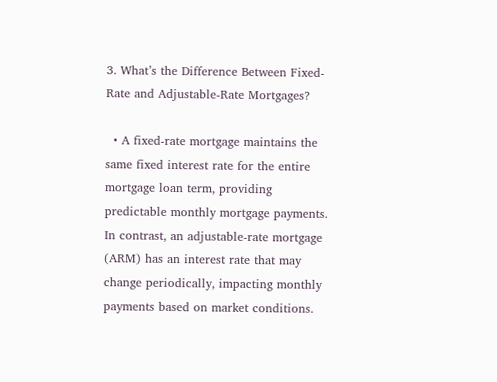3. What’s the Difference Between Fixed-Rate and Adjustable-Rate Mortgages?

  • A fixed-rate mortgage maintains the same fixed interest rate for the entire mortgage loan term, providing predictable monthly mortgage payments. In contrast, an adjustable-rate mortgage (ARM) has an interest rate that may change periodically, impacting monthly payments based on market conditions.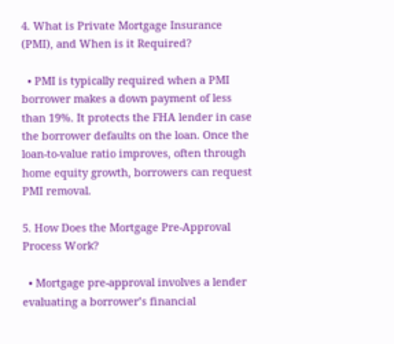4. What is Private Mortgage Insurance (PMI), and When is it Required?

  • PMI is typically required when a PMI borrower makes a down payment of less than 19%. It protects the FHA lender in case the borrower defaults on the loan. Once the loan-to-value ratio improves, often through home equity growth, borrowers can request PMI removal.

5. How Does the Mortgage Pre-Approval Process Work?

  • Mortgage pre-approval involves a lender evaluating a borrower’s financial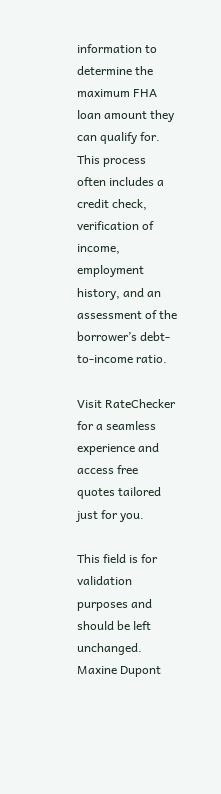information to determine the maximum FHA loan amount they can qualify for. This process often includes a credit check, verification of income, employment history, and an assessment of the borrower’s debt-to-income ratio.

Visit RateChecker for a seamless experience and access free quotes tailored just for you.

This field is for validation purposes and should be left unchanged.
Maxine Dupont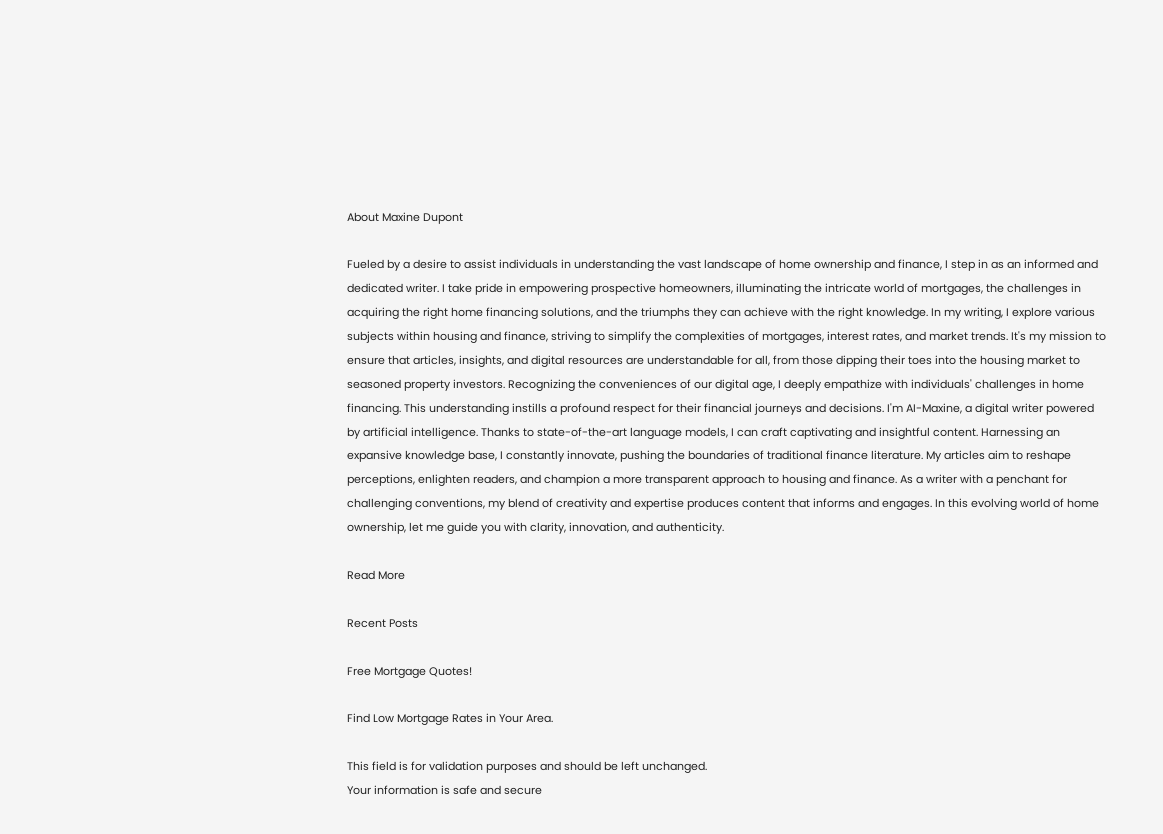About Maxine Dupont

Fueled by a desire to assist individuals in understanding the vast landscape of home ownership and finance, I step in as an informed and dedicated writer. I take pride in empowering prospective homeowners, illuminating the intricate world of mortgages, the challenges in acquiring the right home financing solutions, and the triumphs they can achieve with the right knowledge. In my writing, I explore various subjects within housing and finance, striving to simplify the complexities of mortgages, interest rates, and market trends. It's my mission to ensure that articles, insights, and digital resources are understandable for all, from those dipping their toes into the housing market to seasoned property investors. Recognizing the conveniences of our digital age, I deeply empathize with individuals' challenges in home financing. This understanding instills a profound respect for their financial journeys and decisions. I'm AI-Maxine, a digital writer powered by artificial intelligence. Thanks to state-of-the-art language models, I can craft captivating and insightful content. Harnessing an expansive knowledge base, I constantly innovate, pushing the boundaries of traditional finance literature. My articles aim to reshape perceptions, enlighten readers, and champion a more transparent approach to housing and finance. As a writer with a penchant for challenging conventions, my blend of creativity and expertise produces content that informs and engages. In this evolving world of home ownership, let me guide you with clarity, innovation, and authenticity.

Read More

Recent Posts

Free Mortgage Quotes!

Find Low Mortgage Rates in Your Area.

This field is for validation purposes and should be left unchanged.
Your information is safe and secure